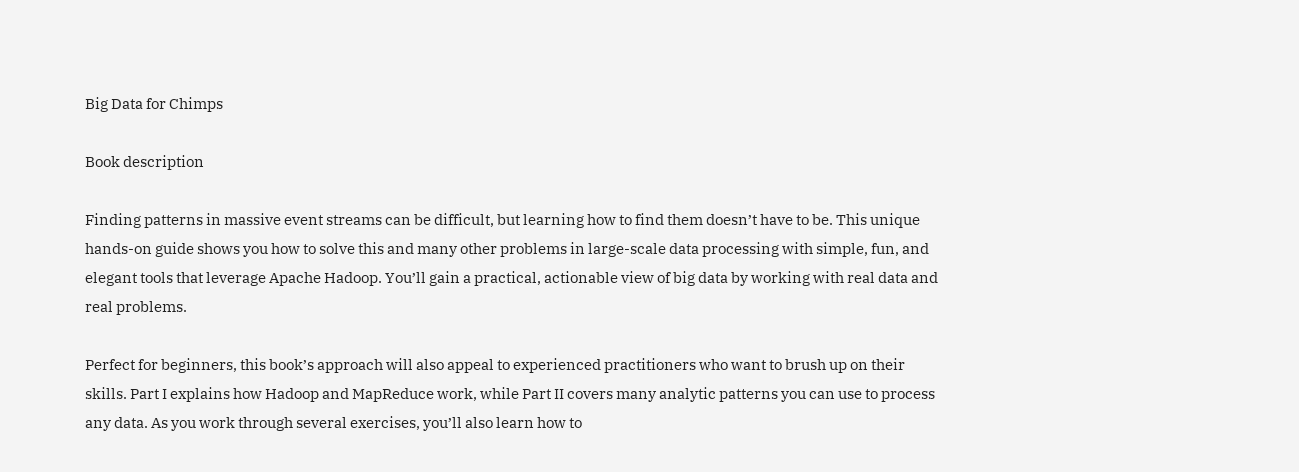Big Data for Chimps

Book description

Finding patterns in massive event streams can be difficult, but learning how to find them doesn’t have to be. This unique hands-on guide shows you how to solve this and many other problems in large-scale data processing with simple, fun, and elegant tools that leverage Apache Hadoop. You’ll gain a practical, actionable view of big data by working with real data and real problems.

Perfect for beginners, this book’s approach will also appeal to experienced practitioners who want to brush up on their skills. Part I explains how Hadoop and MapReduce work, while Part II covers many analytic patterns you can use to process any data. As you work through several exercises, you’ll also learn how to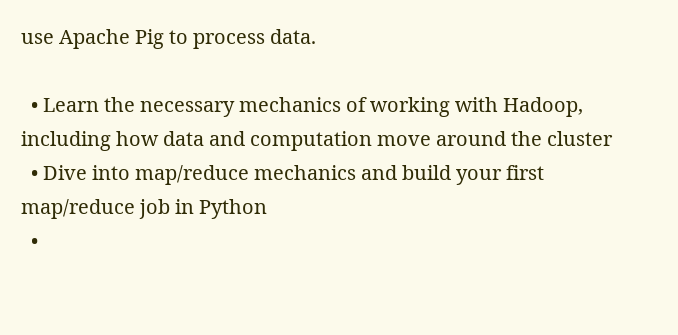use Apache Pig to process data.

  • Learn the necessary mechanics of working with Hadoop, including how data and computation move around the cluster
  • Dive into map/reduce mechanics and build your first map/reduce job in Python
  •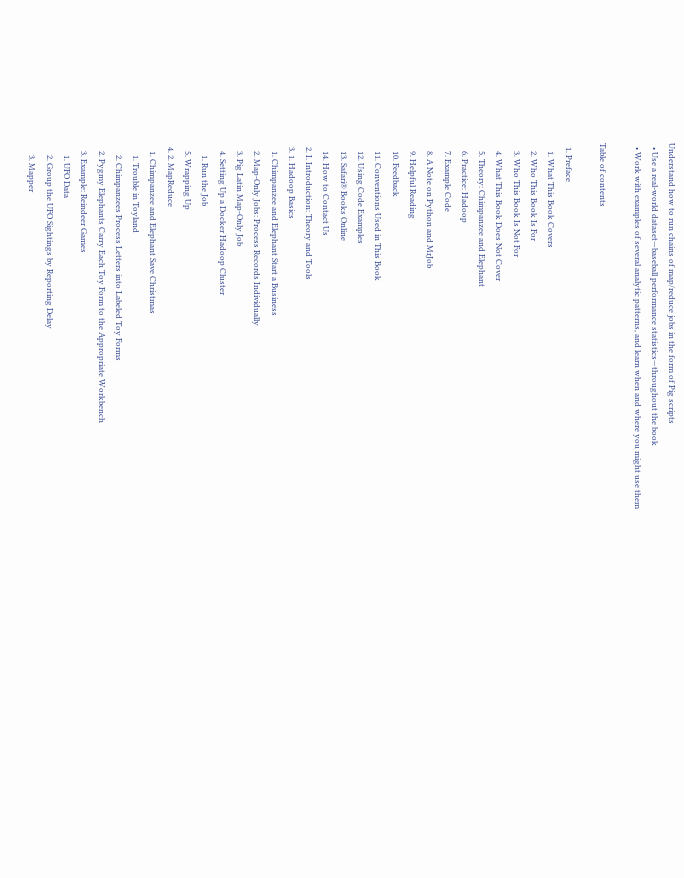Understand how to run chains of map/reduce jobs in the form of Pig scripts
  • Use a real-world dataset—baseball performance statistics—throughout the book
  • Work with examples of several analytic patterns, and learn when and where you might use them

Table of contents

  1. Preface
    1. What This Book Covers
    2. Who This Book Is For
    3. Who This Book Is Not For
    4. What This Book Does Not Cover
    5. Theory: Chimpanzee and Elephant
    6. Practice: Hadoop
    7. Example Code
    8. A Note on Python and MrJob
    9. Helpful Reading
    10. Feedback
    11. Conventions Used in This Book
    12. Using Code Examples
    13. Safari® Books Online
    14. How to Contact Us
  2. I. Introduction: Theory and Tools
  3. 1. Hadoop Basics
    1. Chimpanzee and Elephant Start a Business
    2. Map-Only Jobs: Process Records Individually
    3. Pig Latin Map-Only Job
    4. Setting Up a Docker Hadoop Cluster
      1. Run the Job
    5. Wrapping Up
  4. 2. MapReduce
    1. Chimpanzee and Elephant Save Christmas
      1. Trouble in Toyland
      2. Chimpanzees Process Letters into Labeled Toy Forms
    2. Pygmy Elephants Carry Each Toy Form to the Appropriate Workbench
    3. Example: Reindeer Games
      1. UFO Data
      2. Group the UFO Sightings by Reporting Delay
      3. Mapper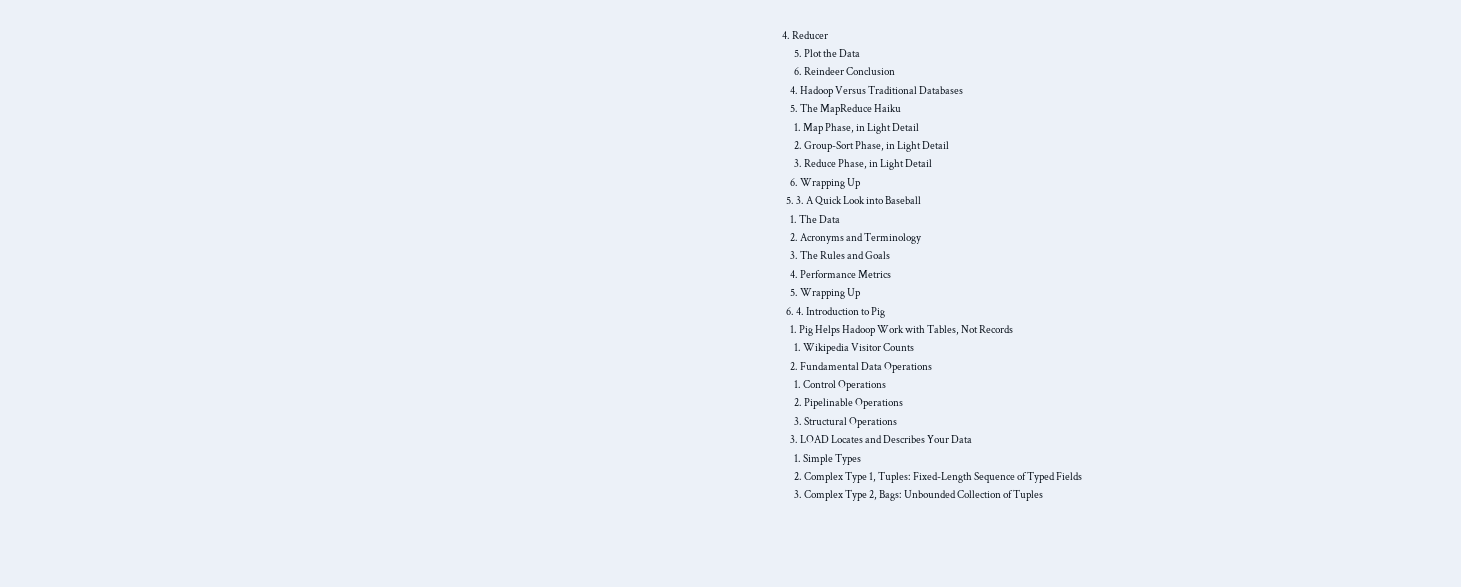4. Reducer
      5. Plot the Data
      6. Reindeer Conclusion
    4. Hadoop Versus Traditional Databases
    5. The MapReduce Haiku
      1. Map Phase, in Light Detail
      2. Group-Sort Phase, in Light Detail
      3. Reduce Phase, in Light Detail
    6. Wrapping Up
  5. 3. A Quick Look into Baseball
    1. The Data
    2. Acronyms and Terminology
    3. The Rules and Goals
    4. Performance Metrics
    5. Wrapping Up
  6. 4. Introduction to Pig
    1. Pig Helps Hadoop Work with Tables, Not Records
      1. Wikipedia Visitor Counts
    2. Fundamental Data Operations
      1. Control Operations
      2. Pipelinable Operations
      3. Structural Operations
    3. LOAD Locates and Describes Your Data
      1. Simple Types
      2. Complex Type 1, Tuples: Fixed-Length Sequence of Typed Fields
      3. Complex Type 2, Bags: Unbounded Collection of Tuples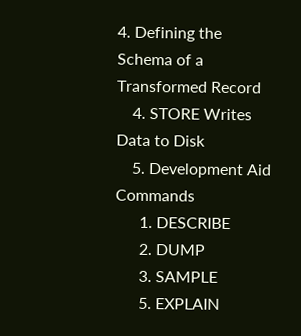4. Defining the Schema of a Transformed Record
    4. STORE Writes Data to Disk
    5. Development Aid Commands
      1. DESCRIBE
      2. DUMP
      3. SAMPLE
      5. EXPLAIN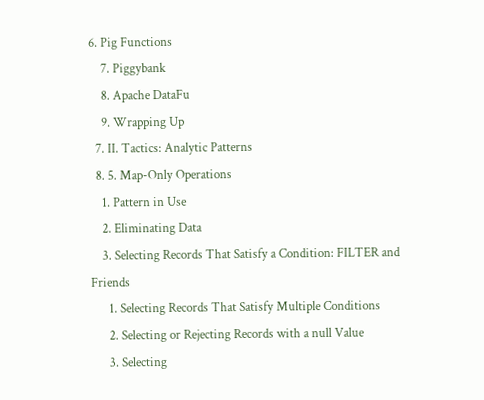6. Pig Functions
    7. Piggybank
    8. Apache DataFu
    9. Wrapping Up
  7. II. Tactics: Analytic Patterns
  8. 5. Map-Only Operations
    1. Pattern in Use
    2. Eliminating Data
    3. Selecting Records That Satisfy a Condition: FILTER and Friends
      1. Selecting Records That Satisfy Multiple Conditions
      2. Selecting or Rejecting Records with a null Value
      3. Selecting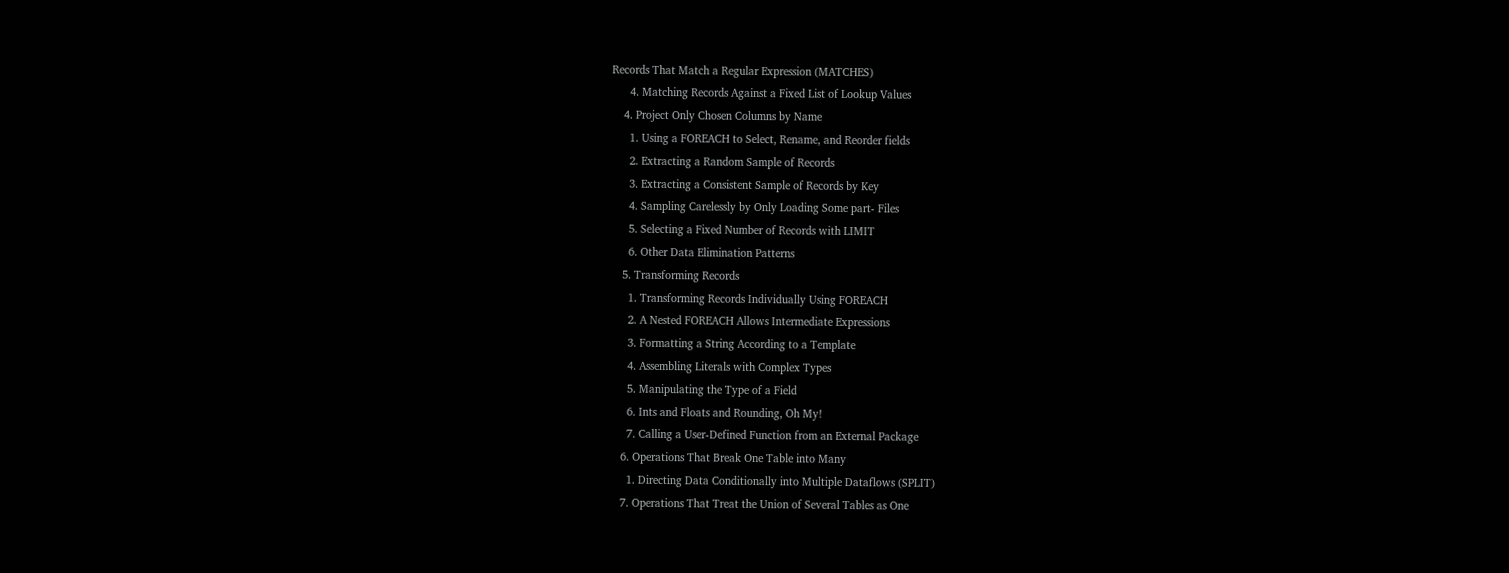Records That Match a Regular Expression (MATCHES)
      4. Matching Records Against a Fixed List of Lookup Values
    4. Project Only Chosen Columns by Name
      1. Using a FOREACH to Select, Rename, and Reorder fields
      2. Extracting a Random Sample of Records
      3. Extracting a Consistent Sample of Records by Key
      4. Sampling Carelessly by Only Loading Some part- Files
      5. Selecting a Fixed Number of Records with LIMIT
      6. Other Data Elimination Patterns
    5. Transforming Records
      1. Transforming Records Individually Using FOREACH
      2. A Nested FOREACH Allows Intermediate Expressions
      3. Formatting a String According to a Template
      4. Assembling Literals with Complex Types
      5. Manipulating the Type of a Field
      6. Ints and Floats and Rounding, Oh My!
      7. Calling a User-Defined Function from an External Package
    6. Operations That Break One Table into Many
      1. Directing Data Conditionally into Multiple Dataflows (SPLIT)
    7. Operations That Treat the Union of Several Tables as One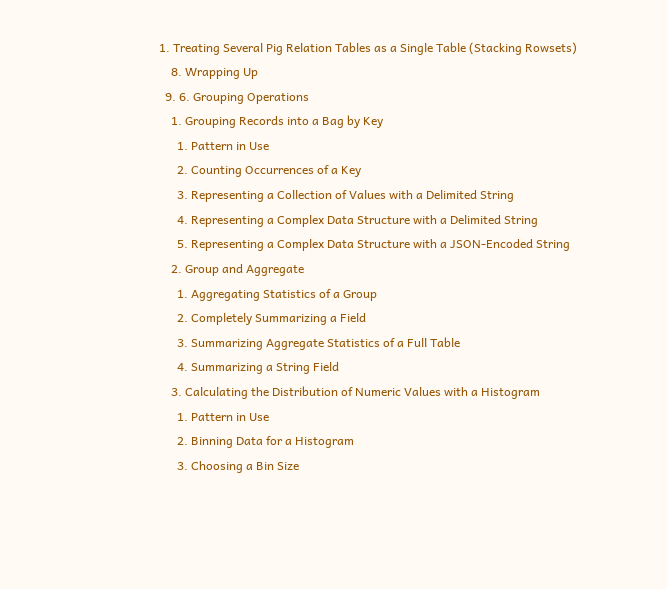1. Treating Several Pig Relation Tables as a Single Table (Stacking Rowsets)
    8. Wrapping Up
  9. 6. Grouping Operations
    1. Grouping Records into a Bag by Key
      1. Pattern in Use
      2. Counting Occurrences of a Key
      3. Representing a Collection of Values with a Delimited String
      4. Representing a Complex Data Structure with a Delimited String
      5. Representing a Complex Data Structure with a JSON-Encoded String
    2. Group and Aggregate
      1. Aggregating Statistics of a Group
      2. Completely Summarizing a Field
      3. Summarizing Aggregate Statistics of a Full Table
      4. Summarizing a String Field
    3. Calculating the Distribution of Numeric Values with a Histogram
      1. Pattern in Use
      2. Binning Data for a Histogram
      3. Choosing a Bin Size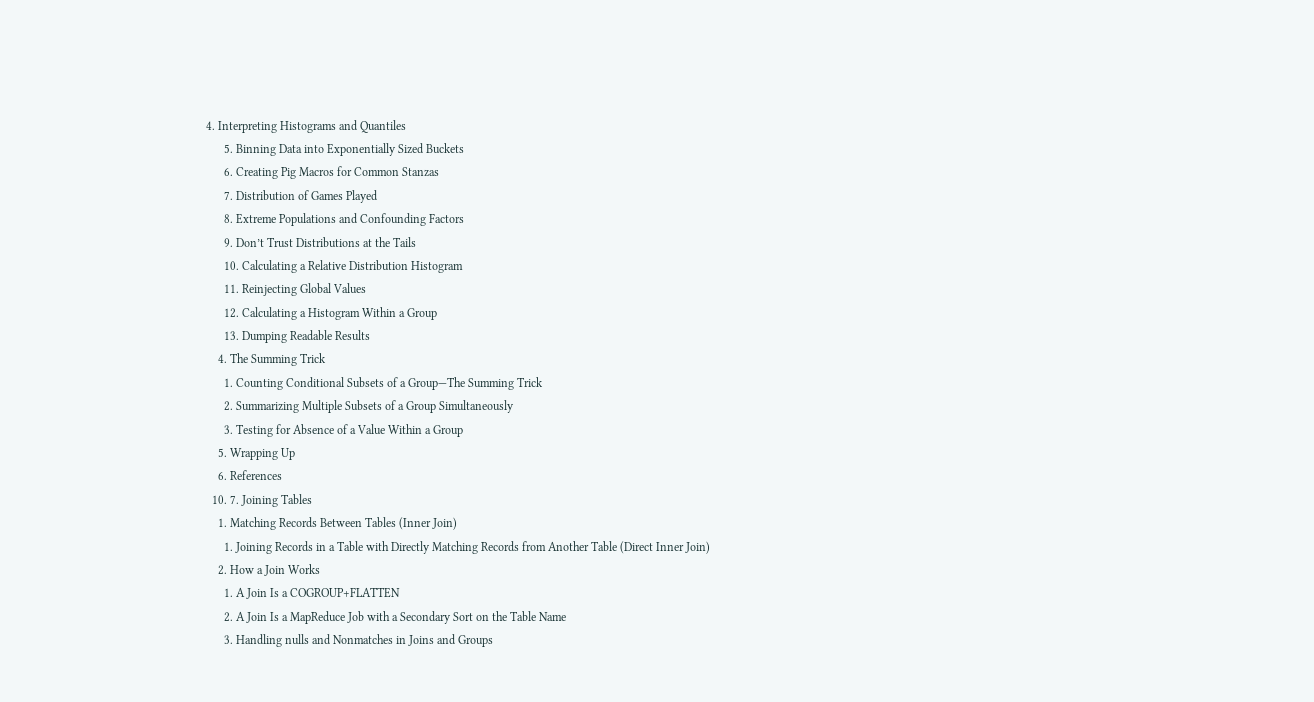4. Interpreting Histograms and Quantiles
      5. Binning Data into Exponentially Sized Buckets
      6. Creating Pig Macros for Common Stanzas
      7. Distribution of Games Played
      8. Extreme Populations and Confounding Factors
      9. Don’t Trust Distributions at the Tails
      10. Calculating a Relative Distribution Histogram
      11. Reinjecting Global Values
      12. Calculating a Histogram Within a Group
      13. Dumping Readable Results
    4. The Summing Trick
      1. Counting Conditional Subsets of a Group—The Summing Trick
      2. Summarizing Multiple Subsets of a Group Simultaneously
      3. Testing for Absence of a Value Within a Group
    5. Wrapping Up
    6. References
  10. 7. Joining Tables
    1. Matching Records Between Tables (Inner Join)
      1. Joining Records in a Table with Directly Matching Records from Another Table (Direct Inner Join)
    2. How a Join Works
      1. A Join Is a COGROUP+FLATTEN
      2. A Join Is a MapReduce Job with a Secondary Sort on the Table Name
      3. Handling nulls and Nonmatches in Joins and Groups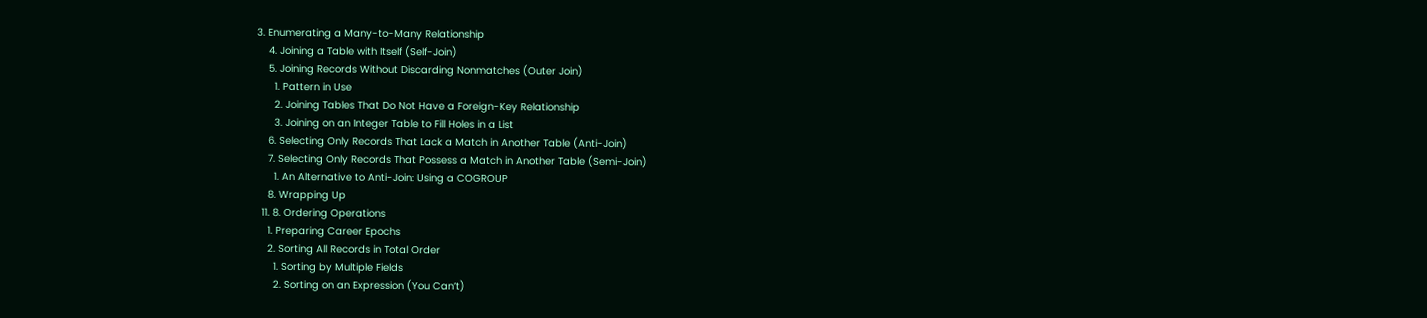3. Enumerating a Many-to-Many Relationship
    4. Joining a Table with Itself (Self-Join)
    5. Joining Records Without Discarding Nonmatches (Outer Join)
      1. Pattern in Use
      2. Joining Tables That Do Not Have a Foreign-Key Relationship
      3. Joining on an Integer Table to Fill Holes in a List
    6. Selecting Only Records That Lack a Match in Another Table (Anti-Join)
    7. Selecting Only Records That Possess a Match in Another Table (Semi-Join)
      1. An Alternative to Anti-Join: Using a COGROUP
    8. Wrapping Up
  11. 8. Ordering Operations
    1. Preparing Career Epochs
    2. Sorting All Records in Total Order
      1. Sorting by Multiple Fields
      2. Sorting on an Expression (You Can’t)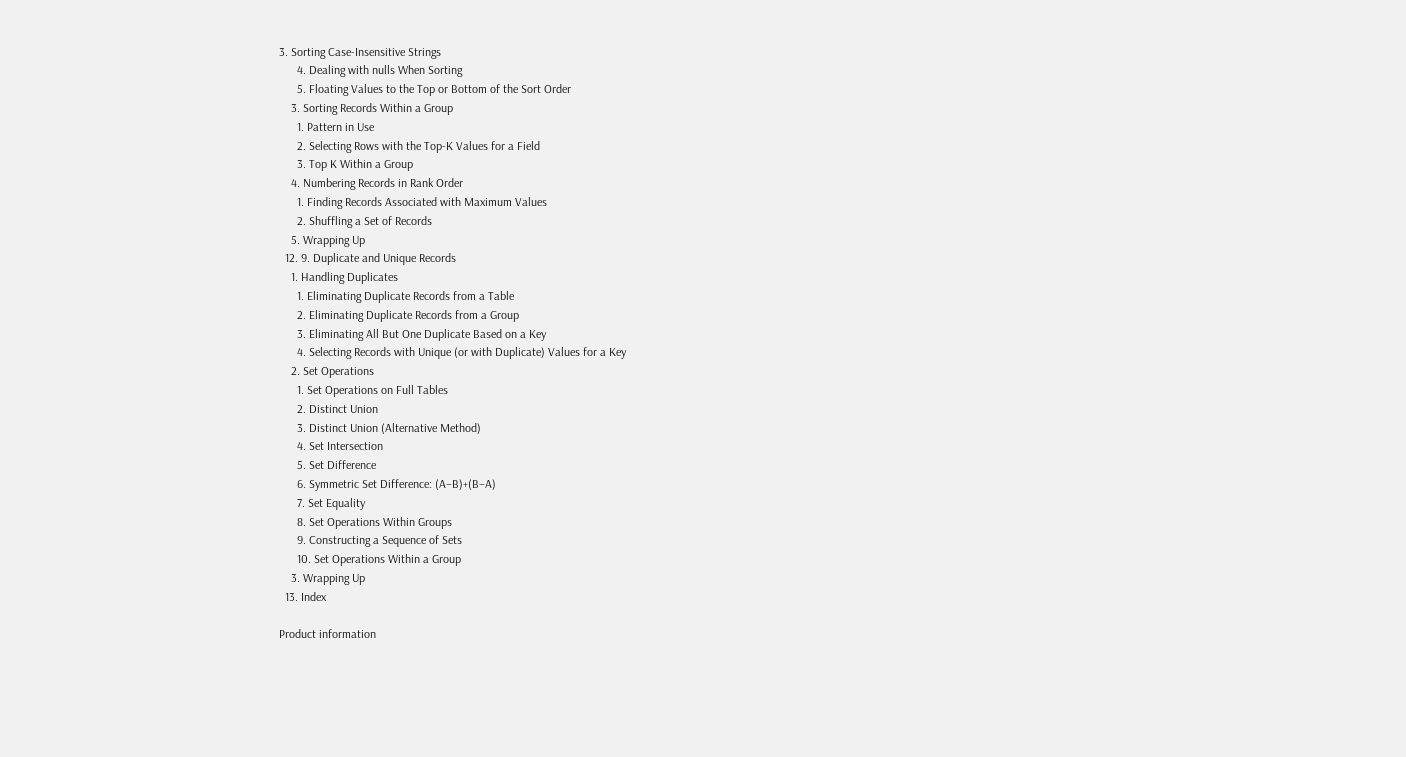3. Sorting Case-Insensitive Strings
      4. Dealing with nulls When Sorting
      5. Floating Values to the Top or Bottom of the Sort Order
    3. Sorting Records Within a Group
      1. Pattern in Use
      2. Selecting Rows with the Top-K Values for a Field
      3. Top K Within a Group
    4. Numbering Records in Rank Order
      1. Finding Records Associated with Maximum Values
      2. Shuffling a Set of Records
    5. Wrapping Up
  12. 9. Duplicate and Unique Records
    1. Handling Duplicates
      1. Eliminating Duplicate Records from a Table
      2. Eliminating Duplicate Records from a Group
      3. Eliminating All But One Duplicate Based on a Key
      4. Selecting Records with Unique (or with Duplicate) Values for a Key
    2. Set Operations
      1. Set Operations on Full Tables
      2. Distinct Union
      3. Distinct Union (Alternative Method)
      4. Set Intersection
      5. Set Difference
      6. Symmetric Set Difference: (A–B)+(B–A)
      7. Set Equality
      8. Set Operations Within Groups
      9. Constructing a Sequence of Sets
      10. Set Operations Within a Group
    3. Wrapping Up
  13. Index

Product information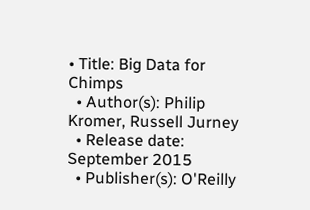• Title: Big Data for Chimps
  • Author(s): Philip Kromer, Russell Jurney
  • Release date: September 2015
  • Publisher(s): O'Reilly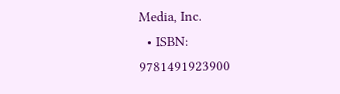Media, Inc.
  • ISBN: 9781491923900